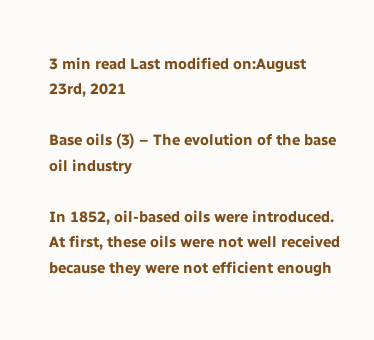3 min read Last modified on:August 23rd, 2021

Base oils (3) – The evolution of the base oil industry

In 1852, oil-based oils were introduced. At first, these oils were not well received because they were not efficient enough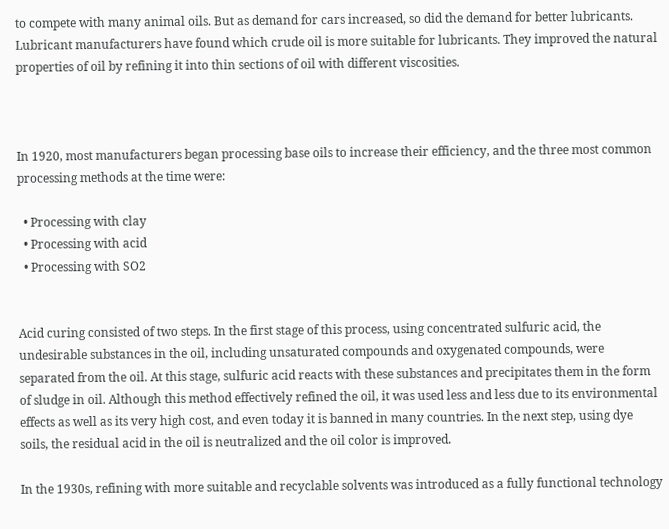to compete with many animal oils. But as demand for cars increased, so did the demand for better lubricants. Lubricant manufacturers have found which crude oil is more suitable for lubricants. They improved the natural properties of oil by refining it into thin sections of oil with different viscosities.



In 1920, most manufacturers began processing base oils to increase their efficiency, and the three most common processing methods at the time were:

  • Processing with clay
  • Processing with acid
  • Processing with SO2


Acid curing consisted of two steps. In the first stage of this process, using concentrated sulfuric acid, the undesirable substances in the oil, including unsaturated compounds and oxygenated compounds, were separated from the oil. At this stage, sulfuric acid reacts with these substances and precipitates them in the form of sludge in oil. Although this method effectively refined the oil, it was used less and less due to its environmental effects as well as its very high cost, and even today it is banned in many countries. In the next step, using dye soils, the residual acid in the oil is neutralized and the oil color is improved.

In the 1930s, refining with more suitable and recyclable solvents was introduced as a fully functional technology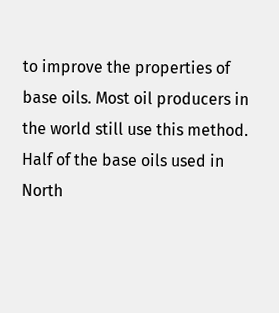to improve the properties of base oils. Most oil producers in the world still use this method. Half of the base oils used in North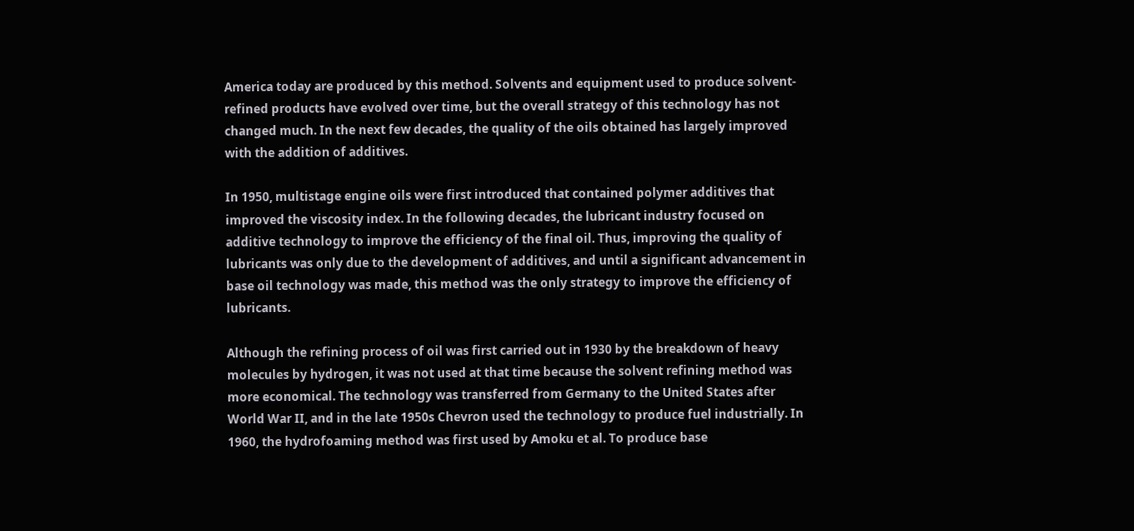America today are produced by this method. Solvents and equipment used to produce solvent-refined products have evolved over time, but the overall strategy of this technology has not changed much. In the next few decades, the quality of the oils obtained has largely improved with the addition of additives.

In 1950, multistage engine oils were first introduced that contained polymer additives that improved the viscosity index. In the following decades, the lubricant industry focused on additive technology to improve the efficiency of the final oil. Thus, improving the quality of lubricants was only due to the development of additives, and until a significant advancement in base oil technology was made, this method was the only strategy to improve the efficiency of lubricants.

Although the refining process of oil was first carried out in 1930 by the breakdown of heavy molecules by hydrogen, it was not used at that time because the solvent refining method was more economical. The technology was transferred from Germany to the United States after World War II, and in the late 1950s Chevron used the technology to produce fuel industrially. In 1960, the hydrofoaming method was first used by Amoku et al. To produce base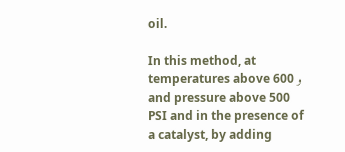oil.

In this method, at temperatures above 600 و and pressure above 500 PSI and in the presence of a catalyst, by adding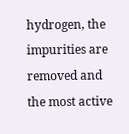hydrogen, the impurities are removed and the most active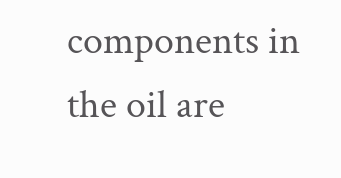components in the oil are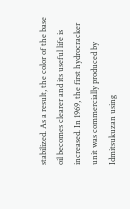stabilized. As a result, the color of the base oil becomes clearer and its useful life is increased. In 1969, the first hydrocracker unit was commercially produced by Idmitsukuzan using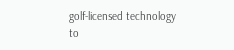golf-licensed technology to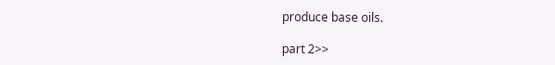produce base oils.

part 2>>